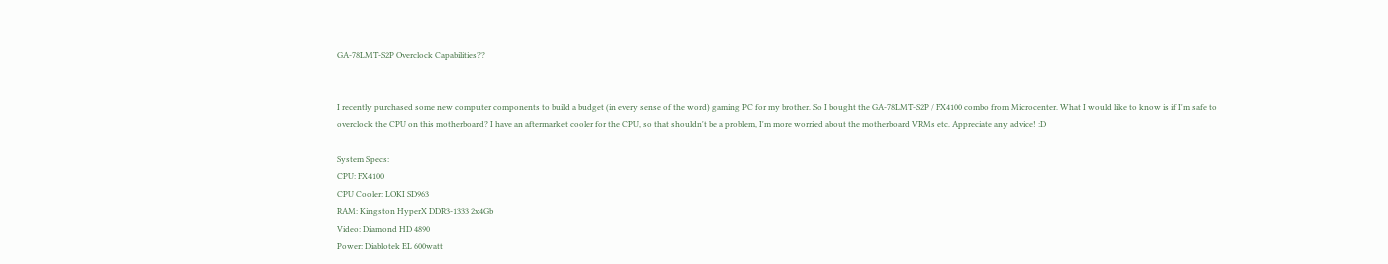GA-78LMT-S2P Overclock Capabilities??


I recently purchased some new computer components to build a budget (in every sense of the word) gaming PC for my brother. So I bought the GA-78LMT-S2P / FX4100 combo from Microcenter. What I would like to know is if I'm safe to overclock the CPU on this motherboard? I have an aftermarket cooler for the CPU, so that shouldn't be a problem, I'm more worried about the motherboard VRMs etc. Appreciate any advice! :D

System Specs:
CPU: FX4100
CPU Cooler: LOKI SD963
RAM: Kingston HyperX DDR3-1333 2x4Gb
Video: Diamond HD 4890
Power: Diablotek EL 600watt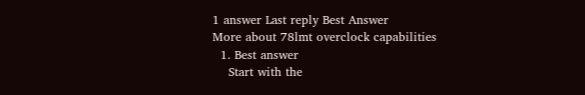1 answer Last reply Best Answer
More about 78lmt overclock capabilities
  1. Best answer
    Start with the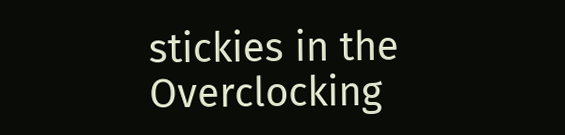stickies in the Overclocking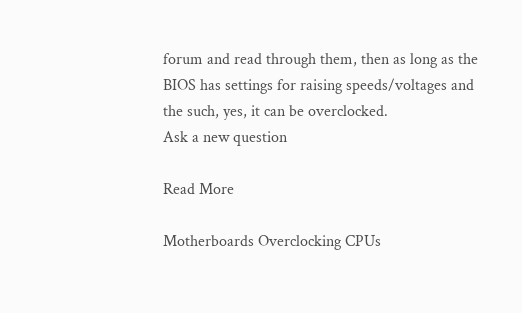forum and read through them, then as long as the BIOS has settings for raising speeds/voltages and the such, yes, it can be overclocked.
Ask a new question

Read More

Motherboards Overclocking CPUs